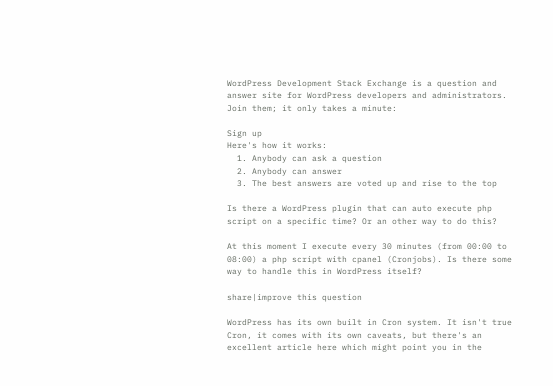WordPress Development Stack Exchange is a question and answer site for WordPress developers and administrators. Join them; it only takes a minute:

Sign up
Here's how it works:
  1. Anybody can ask a question
  2. Anybody can answer
  3. The best answers are voted up and rise to the top

Is there a WordPress plugin that can auto execute php script on a specific time? Or an other way to do this?

At this moment I execute every 30 minutes (from 00:00 to 08:00) a php script with cpanel (Cronjobs). Is there some way to handle this in WordPress itself?

share|improve this question

WordPress has its own built in Cron system. It isn't true Cron, it comes with its own caveats, but there's an excellent article here which might point you in the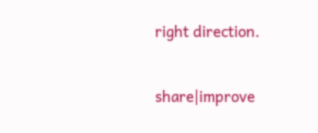right direction.

share|improve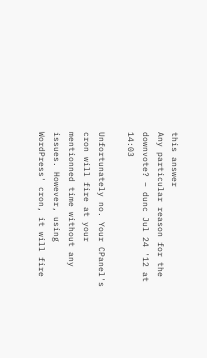this answer
Any particular reason for the downvote? – dunc Jul 24 '12 at 14:03

Unfortunately no. Your CPanel's cron will fire at your mentionned time without any issues. However, using WordPress' cron, it will fire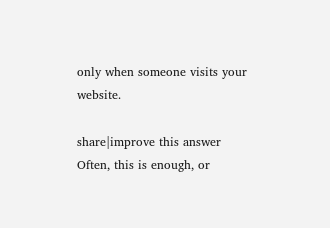only when someone visits your website.

share|improve this answer
Often, this is enough, or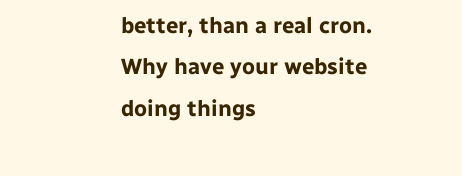better, than a real cron. Why have your website doing things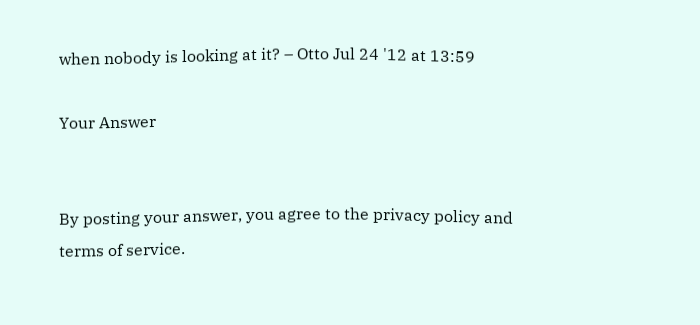when nobody is looking at it? – Otto Jul 24 '12 at 13:59

Your Answer


By posting your answer, you agree to the privacy policy and terms of service.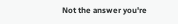Not the answer you're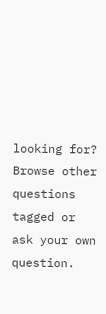looking for? Browse other questions tagged or ask your own question.